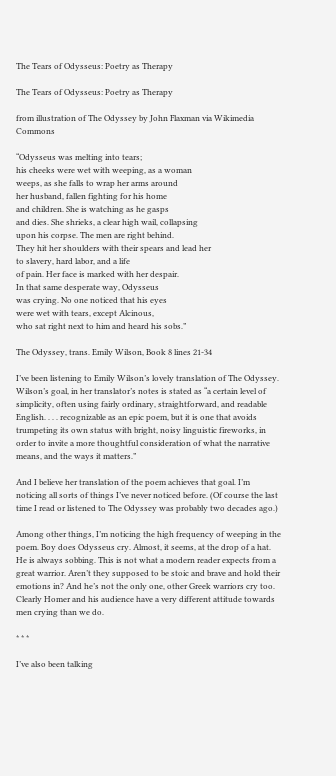The Tears of Odysseus: Poetry as Therapy

The Tears of Odysseus: Poetry as Therapy

from illustration of The Odyssey by John Flaxman via Wikimedia Commons

“Odysseus was melting into tears;
his cheeks were wet with weeping, as a woman
weeps, as she falls to wrap her arms around
her husband, fallen fighting for his home
and children. She is watching as he gasps
and dies. She shrieks, a clear high wail, collapsing
upon his corpse. The men are right behind.
They hit her shoulders with their spears and lead her
to slavery, hard labor, and a life
of pain. Her face is marked with her despair.
In that same desperate way, Odysseus
was crying. No one noticed that his eyes
were wet with tears, except Alcinous,
who sat right next to him and heard his sobs.”

The Odyssey, trans. Emily Wilson, Book 8 lines 21-34

I’ve been listening to Emily Wilson’s lovely translation of The Odyssey. Wilson’s goal, in her translator’s notes is stated as “a certain level of simplicity, often using fairly ordinary, straightforward, and readable English. . . . recognizable as an epic poem, but it is one that avoids trumpeting its own status with bright, noisy linguistic fireworks, in order to invite a more thoughtful consideration of what the narrative means, and the ways it matters.”

And I believe her translation of the poem achieves that goal. I’m noticing all sorts of things I’ve never noticed before. (Of course the last time I read or listened to The Odyssey was probably two decades ago.)

Among other things, I’m noticing the high frequency of weeping in the poem. Boy does Odysseus cry. Almost, it seems, at the drop of a hat. He is always sobbing. This is not what a modern reader expects from a great warrior. Aren’t they supposed to be stoic and brave and hold their emotions in? And he’s not the only one, other Greek warriors cry too. Clearly Homer and his audience have a very different attitude towards men crying than we do.

* * *

I’ve also been talking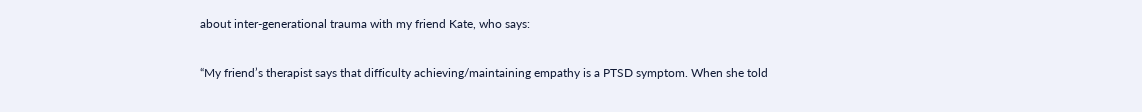about inter-generational trauma with my friend Kate, who says:

“My friend’s therapist says that difficulty achieving/maintaining empathy is a PTSD symptom. When she told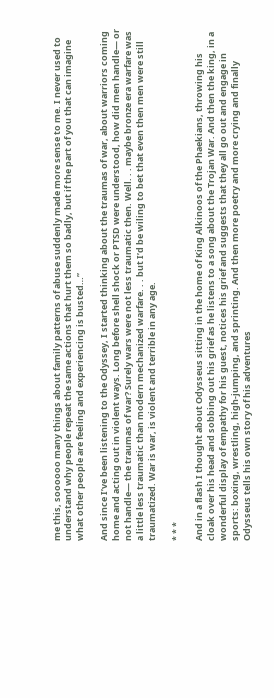me this, soooooo many things about family patterns of abuse suddenly made more sense to me. I never used to understand why people repeat the same actions that hurt them so badly, but if the part of you that can imagine what other people are feeling and experiencing is busted…”

And since I’ve been listening to the Odyssey, I started thinking about the traumas of war, about warriors coming home and acting out in violent ways. Long before shell shock or PTSD were understood, how did men handle— or not handle— the traumas of war? Surely wars were not less traumatic then. Well. . . maybe bronze era warfare was a little less traumatic than modern mechanized warfare. . . but I’d be wiling to bet that even then men were still traumatized. War is war, is violent and terrible in any age.

* * *

And in a flash I thought about Odysseus sitting in the home of King Alkinoos of the Phaekians, throwing his cloak over his head and sobbing out his grief as he listens to a song about the Trojan War. And then the king, in a wonderful display of empathy for his guest, notices his grief and suggests that they all go out and engage in sports: boxing, wrestling, high-jumping, and sprinting. And then more poetry and more crying and finally Odysseus tells his own story of his adventures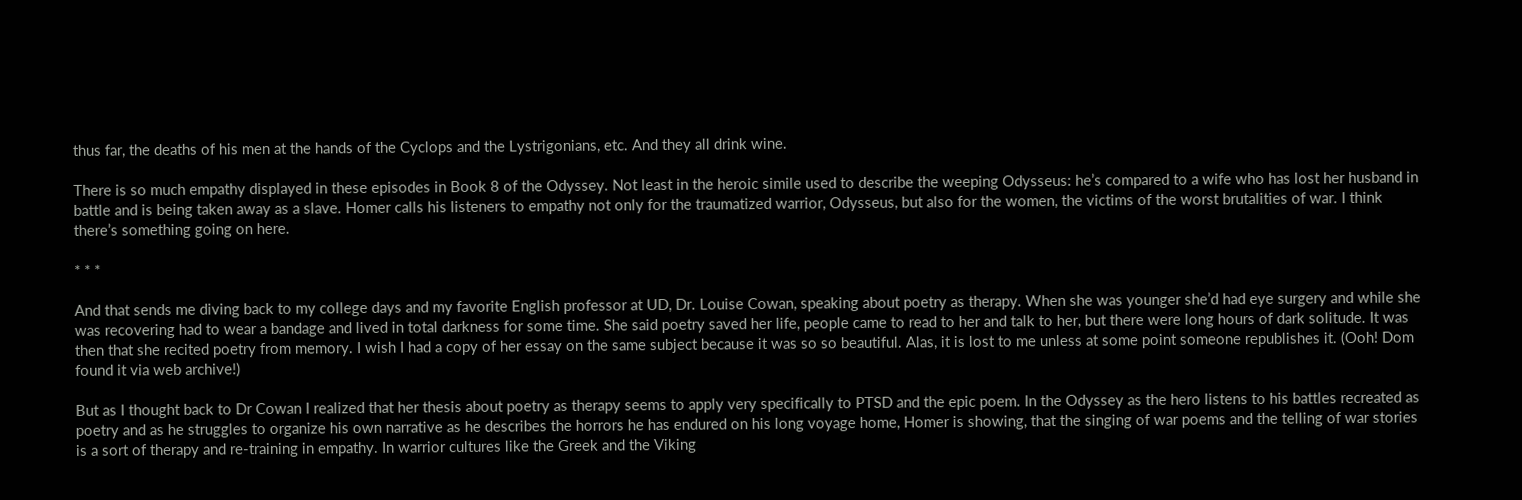thus far, the deaths of his men at the hands of the Cyclops and the Lystrigonians, etc. And they all drink wine.

There is so much empathy displayed in these episodes in Book 8 of the Odyssey. Not least in the heroic simile used to describe the weeping Odysseus: he’s compared to a wife who has lost her husband in battle and is being taken away as a slave. Homer calls his listeners to empathy not only for the traumatized warrior, Odysseus, but also for the women, the victims of the worst brutalities of war. I think there’s something going on here.

* * *

And that sends me diving back to my college days and my favorite English professor at UD, Dr. Louise Cowan, speaking about poetry as therapy. When she was younger she’d had eye surgery and while she was recovering had to wear a bandage and lived in total darkness for some time. She said poetry saved her life, people came to read to her and talk to her, but there were long hours of dark solitude. It was then that she recited poetry from memory. I wish I had a copy of her essay on the same subject because it was so so beautiful. Alas, it is lost to me unless at some point someone republishes it. (Ooh! Dom found it via web archive!)

But as I thought back to Dr Cowan I realized that her thesis about poetry as therapy seems to apply very specifically to PTSD and the epic poem. In the Odyssey as the hero listens to his battles recreated as poetry and as he struggles to organize his own narrative as he describes the horrors he has endured on his long voyage home, Homer is showing, that the singing of war poems and the telling of war stories is a sort of therapy and re-training in empathy. In warrior cultures like the Greek and the Viking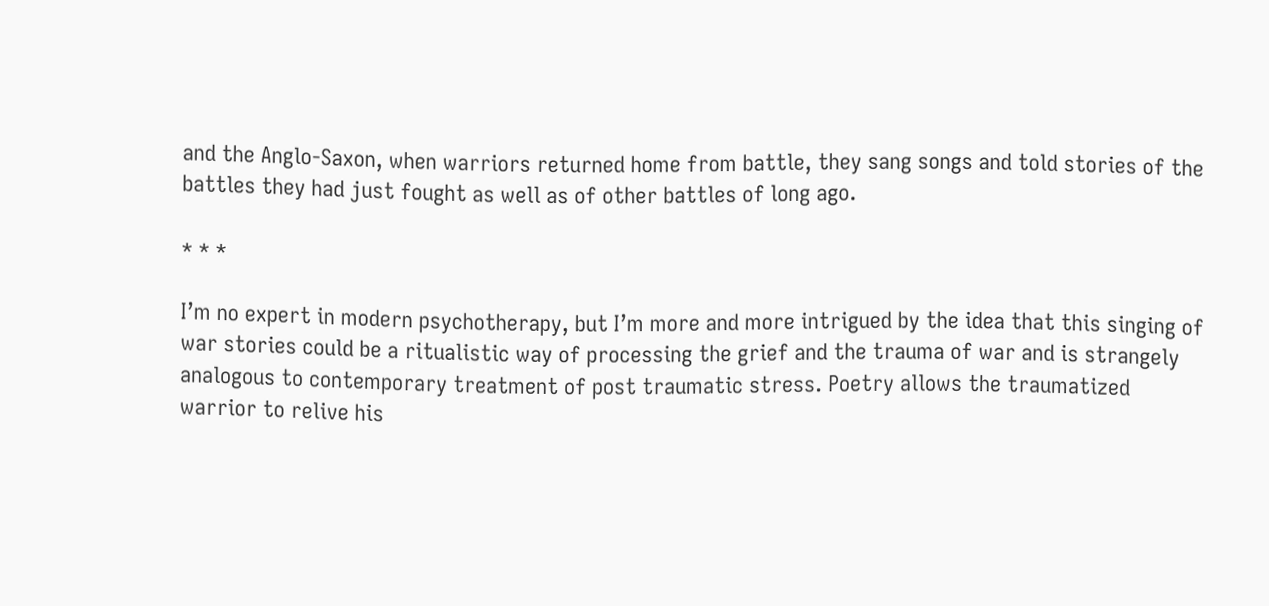and the Anglo-Saxon, when warriors returned home from battle, they sang songs and told stories of the battles they had just fought as well as of other battles of long ago.

* * *

I’m no expert in modern psychotherapy, but I’m more and more intrigued by the idea that this singing of war stories could be a ritualistic way of processing the grief and the trauma of war and is strangely analogous to contemporary treatment of post traumatic stress. Poetry allows the traumatized warrior to relive his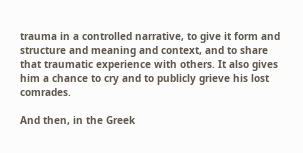trauma in a controlled narrative, to give it form and structure and meaning and context, and to share that traumatic experience with others. It also gives him a chance to cry and to publicly grieve his lost comrades.

And then, in the Greek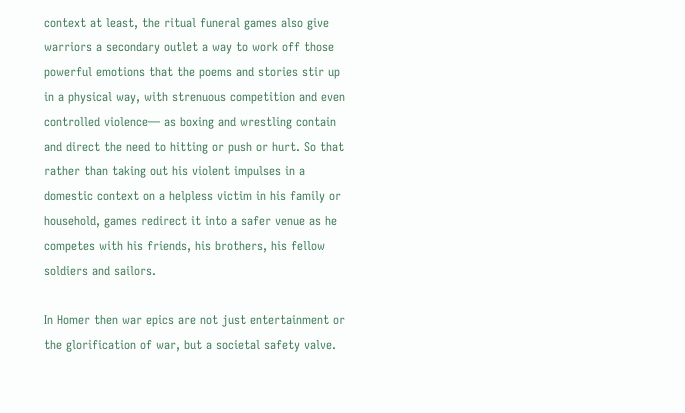context at least, the ritual funeral games also give warriors a secondary outlet a way to work off those powerful emotions that the poems and stories stir up in a physical way, with strenuous competition and even controlled violence— as boxing and wrestling contain and direct the need to hitting or push or hurt. So that rather than taking out his violent impulses in a domestic context on a helpless victim in his family or household, games redirect it into a safer venue as he competes with his friends, his brothers, his fellow soldiers and sailors.

In Homer then war epics are not just entertainment or the glorification of war, but a societal safety valve.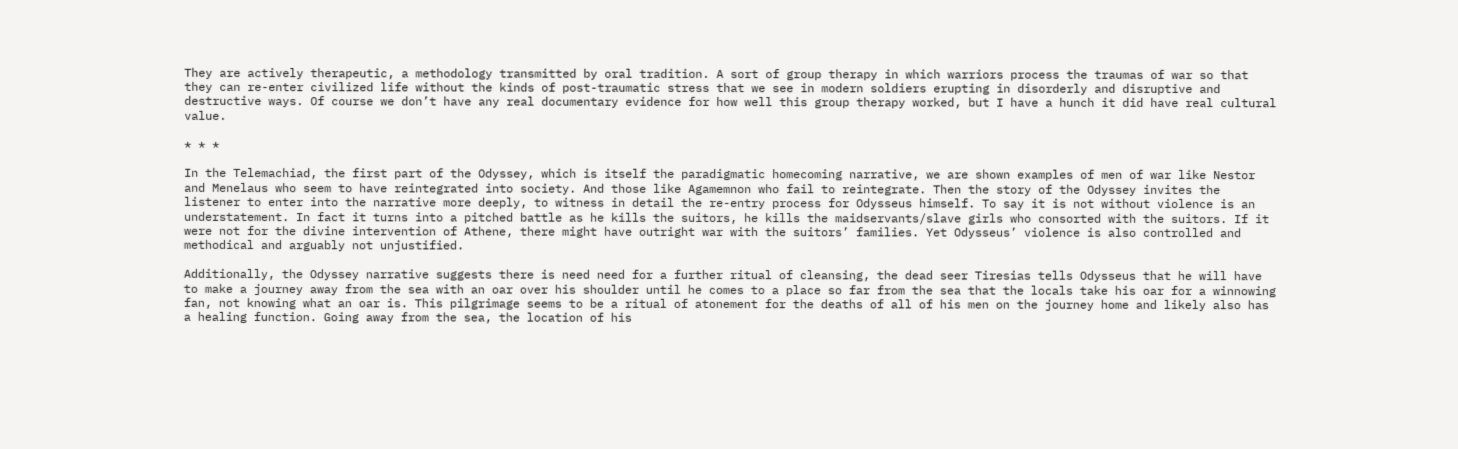They are actively therapeutic, a methodology transmitted by oral tradition. A sort of group therapy in which warriors process the traumas of war so that they can re-enter civilized life without the kinds of post-traumatic stress that we see in modern soldiers erupting in disorderly and disruptive and destructive ways. Of course we don’t have any real documentary evidence for how well this group therapy worked, but I have a hunch it did have real cultural value.

* * *

In the Telemachiad, the first part of the Odyssey, which is itself the paradigmatic homecoming narrative, we are shown examples of men of war like Nestor and Menelaus who seem to have reintegrated into society. And those like Agamemnon who fail to reintegrate. Then the story of the Odyssey invites the listener to enter into the narrative more deeply, to witness in detail the re-entry process for Odysseus himself. To say it is not without violence is an understatement. In fact it turns into a pitched battle as he kills the suitors, he kills the maidservants/slave girls who consorted with the suitors. If it were not for the divine intervention of Athene, there might have outright war with the suitors’ families. Yet Odysseus’ violence is also controlled and methodical and arguably not unjustified.

Additionally, the Odyssey narrative suggests there is need need for a further ritual of cleansing, the dead seer Tiresias tells Odysseus that he will have to make a journey away from the sea with an oar over his shoulder until he comes to a place so far from the sea that the locals take his oar for a winnowing fan, not knowing what an oar is. This pilgrimage seems to be a ritual of atonement for the deaths of all of his men on the journey home and likely also has a healing function. Going away from the sea, the location of his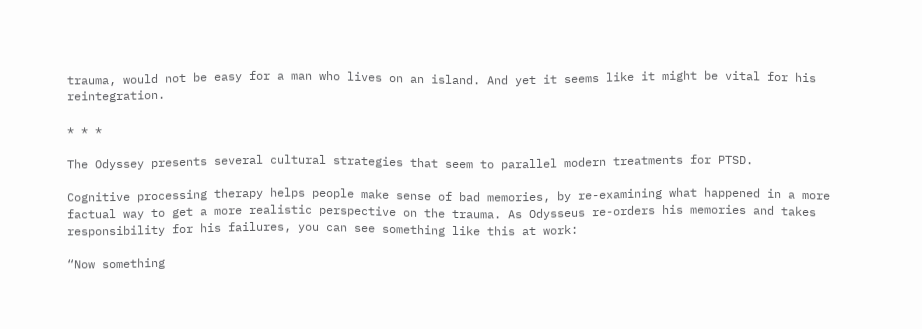trauma, would not be easy for a man who lives on an island. And yet it seems like it might be vital for his reintegration.

* * *

The Odyssey presents several cultural strategies that seem to parallel modern treatments for PTSD.

Cognitive processing therapy helps people make sense of bad memories, by re-examining what happened in a more factual way to get a more realistic perspective on the trauma. As Odysseus re-orders his memories and takes responsibility for his failures, you can see something like this at work:

“Now something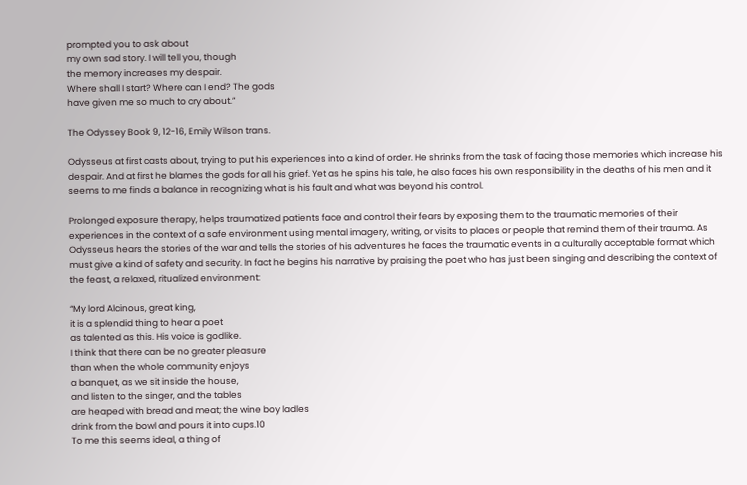prompted you to ask about
my own sad story. I will tell you, though
the memory increases my despair.
Where shall I start? Where can I end? The gods
have given me so much to cry about.”

The Odyssey Book 9, 12-16, Emily Wilson trans.

Odysseus at first casts about, trying to put his experiences into a kind of order. He shrinks from the task of facing those memories which increase his despair. And at first he blames the gods for all his grief. Yet as he spins his tale, he also faces his own responsibility in the deaths of his men and it seems to me finds a balance in recognizing what is his fault and what was beyond his control.

Prolonged exposure therapy, helps traumatized patients face and control their fears by exposing them to the traumatic memories of their experiences in the context of a safe environment using mental imagery, writing, or visits to places or people that remind them of their trauma. As Odysseus hears the stories of the war and tells the stories of his adventures he faces the traumatic events in a culturally acceptable format which must give a kind of safety and security. In fact he begins his narrative by praising the poet who has just been singing and describing the context of the feast, a relaxed, ritualized environment:

“My lord Alcinous, great king,
it is a splendid thing to hear a poet
as talented as this. His voice is godlike.
I think that there can be no greater pleasure
than when the whole community enjoys
a banquet, as we sit inside the house,
and listen to the singer, and the tables
are heaped with bread and meat; the wine boy ladles
drink from the bowl and pours it into cups.10
To me this seems ideal, a thing of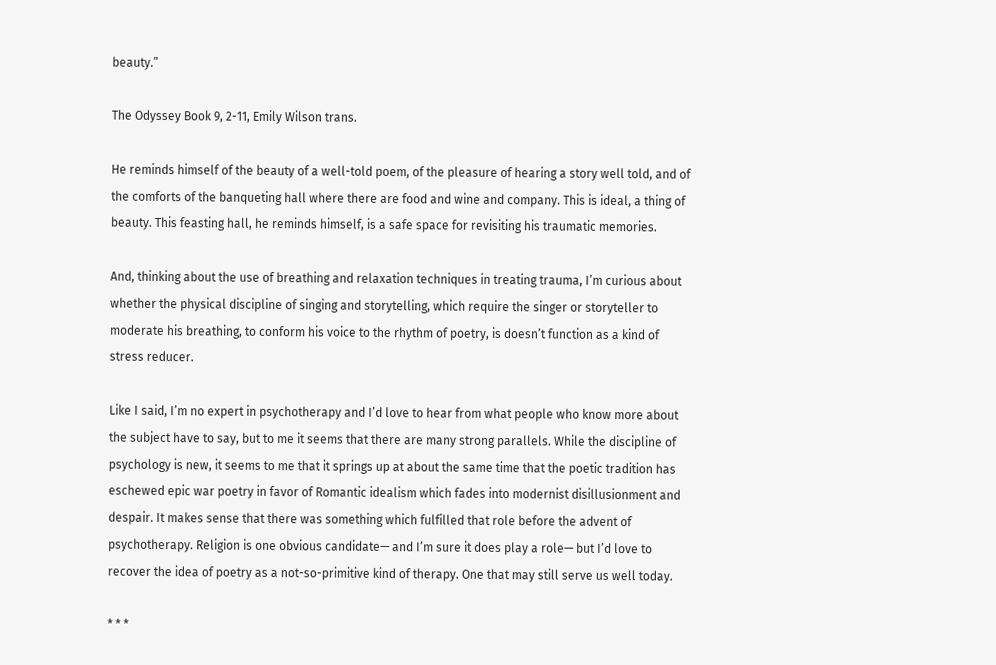beauty.”

The Odyssey Book 9, 2-11, Emily Wilson trans.

He reminds himself of the beauty of a well-told poem, of the pleasure of hearing a story well told, and of the comforts of the banqueting hall where there are food and wine and company. This is ideal, a thing of beauty. This feasting hall, he reminds himself, is a safe space for revisiting his traumatic memories.

And, thinking about the use of breathing and relaxation techniques in treating trauma, I’m curious about whether the physical discipline of singing and storytelling, which require the singer or storyteller to moderate his breathing, to conform his voice to the rhythm of poetry, is doesn’t function as a kind of stress reducer.

Like I said, I’m no expert in psychotherapy and I’d love to hear from what people who know more about the subject have to say, but to me it seems that there are many strong parallels. While the discipline of psychology is new, it seems to me that it springs up at about the same time that the poetic tradition has eschewed epic war poetry in favor of Romantic idealism which fades into modernist disillusionment and despair. It makes sense that there was something which fulfilled that role before the advent of psychotherapy. Religion is one obvious candidate— and I’m sure it does play a role— but I’d love to recover the idea of poetry as a not-so-primitive kind of therapy. One that may still serve us well today.

* * *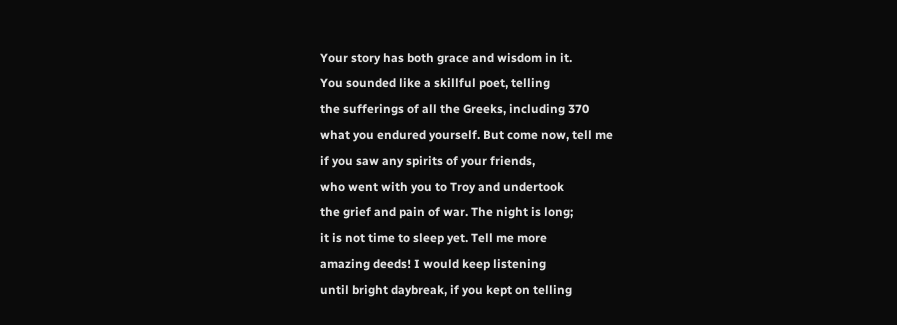Your story has both grace and wisdom in it.
You sounded like a skillful poet, telling
the sufferings of all the Greeks, including 370
what you endured yourself. But come now, tell me
if you saw any spirits of your friends,
who went with you to Troy and undertook
the grief and pain of war. The night is long;
it is not time to sleep yet. Tell me more
amazing deeds! I would keep listening
until bright daybreak, if you kept on telling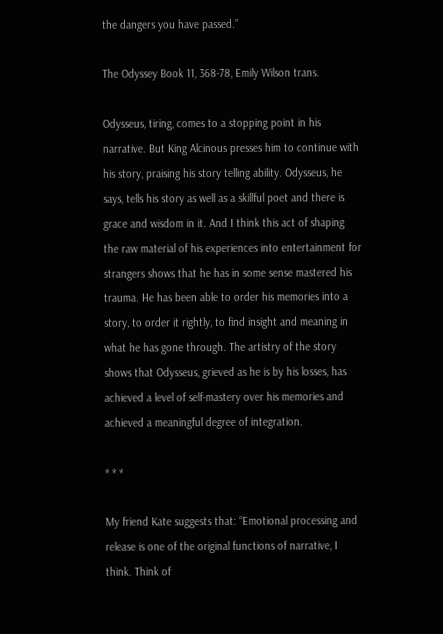the dangers you have passed.”

The Odyssey Book 11, 368-78, Emily Wilson trans.

Odysseus, tiring, comes to a stopping point in his narrative. But King Alcinous presses him to continue with his story, praising his story telling ability. Odysseus, he says, tells his story as well as a skillful poet and there is grace and wisdom in it. And I think this act of shaping the raw material of his experiences into entertainment for strangers shows that he has in some sense mastered his trauma. He has been able to order his memories into a story, to order it rightly, to find insight and meaning in what he has gone through. The artistry of the story shows that Odysseus, grieved as he is by his losses, has achieved a level of self-mastery over his memories and achieved a meaningful degree of integration.

* * *

My friend Kate suggests that: “Emotional processing and release is one of the original functions of narrative, I think. Think of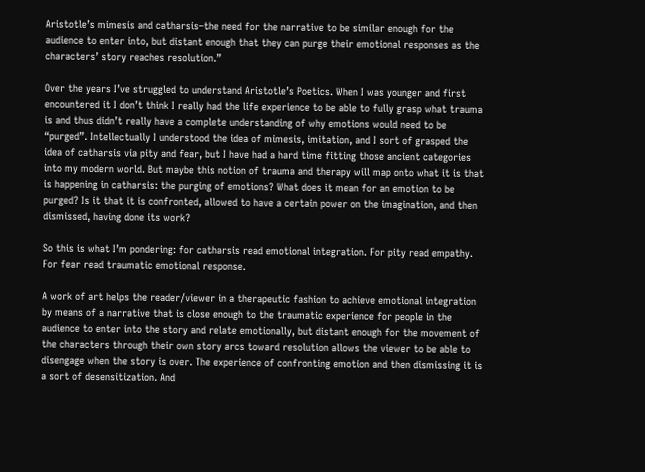Aristotle’s mimesis and catharsis–the need for the narrative to be similar enough for the audience to enter into, but distant enough that they can purge their emotional responses as the characters’ story reaches resolution.”

Over the years I’ve struggled to understand Aristotle’s Poetics. When I was younger and first encountered it I don’t think I really had the life experience to be able to fully grasp what trauma is and thus didn’t really have a complete understanding of why emotions would need to be “purged”. Intellectually I understood the idea of mimesis, imitation, and I sort of grasped the idea of catharsis via pity and fear, but I have had a hard time fitting those ancient categories into my modern world. But maybe this notion of trauma and therapy will map onto what it is that is happening in catharsis: the purging of emotions? What does it mean for an emotion to be purged? Is it that it is confronted, allowed to have a certain power on the imagination, and then dismissed, having done its work?

So this is what I’m pondering: for catharsis read emotional integration. For pity read empathy. For fear read traumatic emotional response.

A work of art helps the reader/viewer in a therapeutic fashion to achieve emotional integration by means of a narrative that is close enough to the traumatic experience for people in the audience to enter into the story and relate emotionally, but distant enough for the movement of the characters through their own story arcs toward resolution allows the viewer to be able to disengage when the story is over. The experience of confronting emotion and then dismissing it is a sort of desensitization. And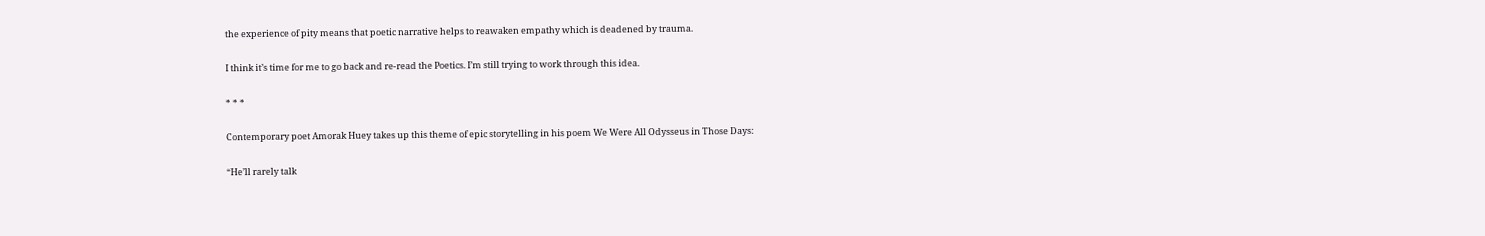the experience of pity means that poetic narrative helps to reawaken empathy which is deadened by trauma.

I think it’s time for me to go back and re-read the Poetics. I’m still trying to work through this idea.

* * *

Contemporary poet Amorak Huey takes up this theme of epic storytelling in his poem We Were All Odysseus in Those Days:

“He’ll rarely talk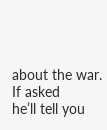about the war. If asked
he’ll tell you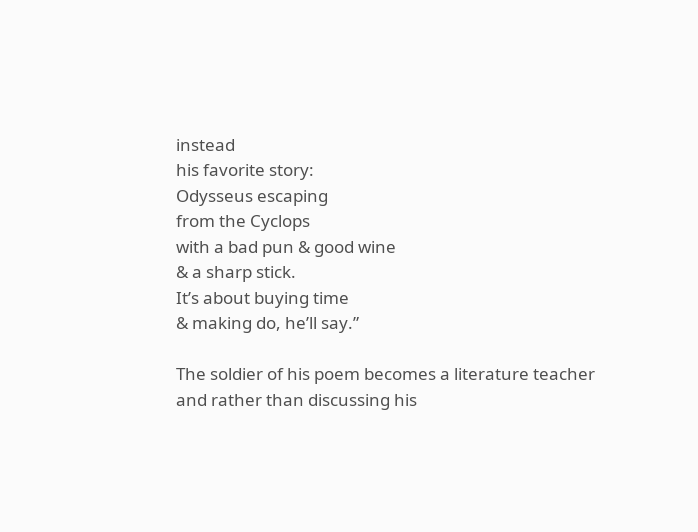instead
his favorite story:
Odysseus escaping
from the Cyclops
with a bad pun & good wine
& a sharp stick.
It’s about buying time
& making do, he’ll say.”

The soldier of his poem becomes a literature teacher and rather than discussing his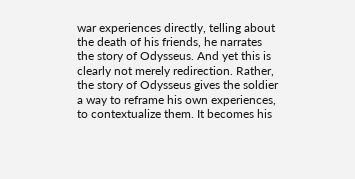war experiences directly, telling about the death of his friends, he narrates the story of Odysseus. And yet this is clearly not merely redirection. Rather, the story of Odysseus gives the soldier a way to reframe his own experiences, to contextualize them. It becomes his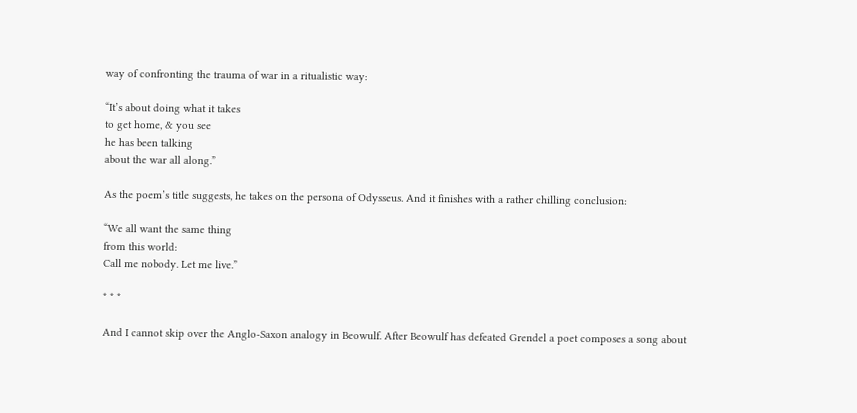way of confronting the trauma of war in a ritualistic way:

“It’s about doing what it takes
to get home, & you see
he has been talking
about the war all along.”

As the poem’s title suggests, he takes on the persona of Odysseus. And it finishes with a rather chilling conclusion:

“We all want the same thing
from this world:
Call me nobody. Let me live.”

* * *

And I cannot skip over the Anglo-Saxon analogy in Beowulf. After Beowulf has defeated Grendel a poet composes a song about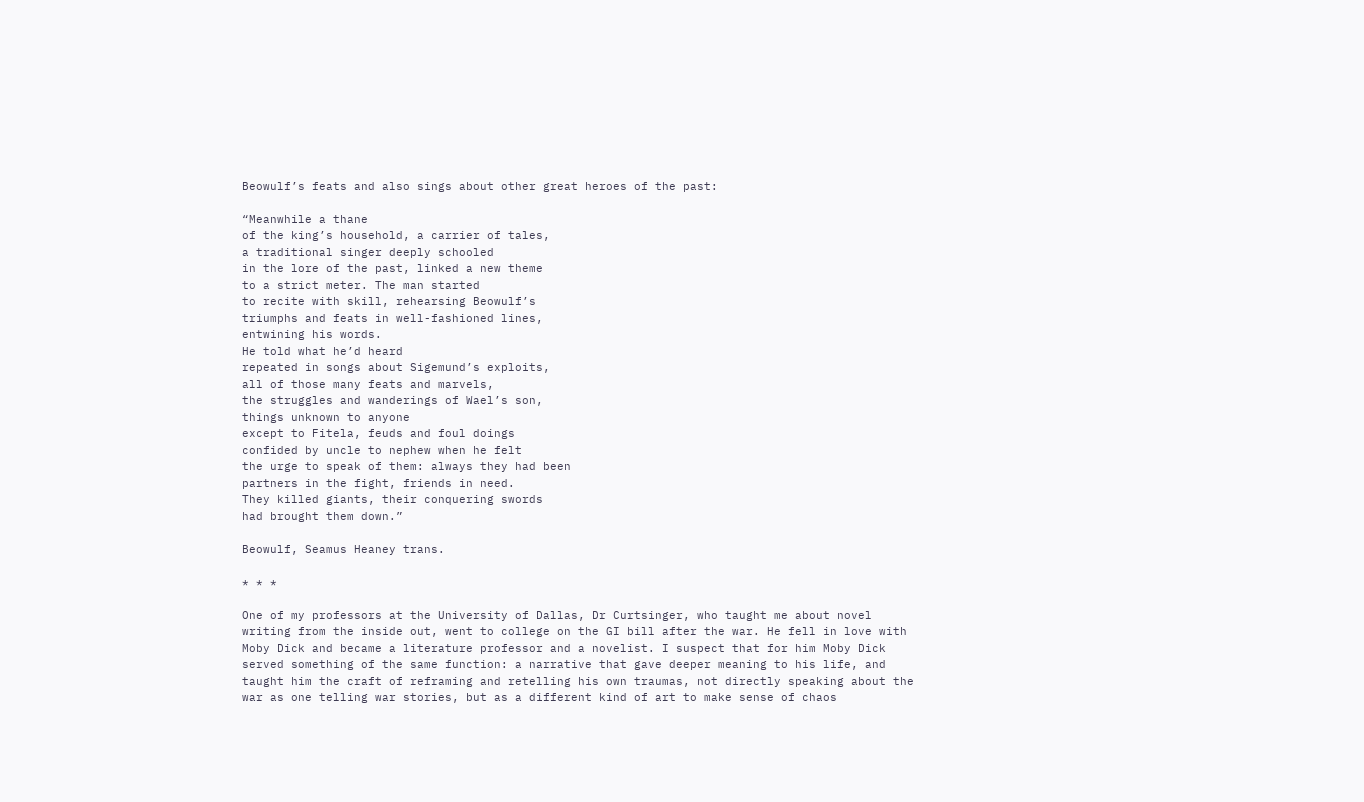Beowulf’s feats and also sings about other great heroes of the past:

“Meanwhile a thane
of the king’s household, a carrier of tales,
a traditional singer deeply schooled
in the lore of the past, linked a new theme
to a strict meter. The man started
to recite with skill, rehearsing Beowulf’s
triumphs and feats in well-fashioned lines,
entwining his words.
He told what he’d heard
repeated in songs about Sigemund’s exploits,
all of those many feats and marvels,
the struggles and wanderings of Wael’s son,
things unknown to anyone
except to Fitela, feuds and foul doings
confided by uncle to nephew when he felt
the urge to speak of them: always they had been
partners in the fight, friends in need.
They killed giants, their conquering swords
had brought them down.”

Beowulf, Seamus Heaney trans.

* * *

One of my professors at the University of Dallas, Dr Curtsinger, who taught me about novel writing from the inside out, went to college on the GI bill after the war. He fell in love with Moby Dick and became a literature professor and a novelist. I suspect that for him Moby Dick served something of the same function: a narrative that gave deeper meaning to his life, and taught him the craft of reframing and retelling his own traumas, not directly speaking about the war as one telling war stories, but as a different kind of art to make sense of chaos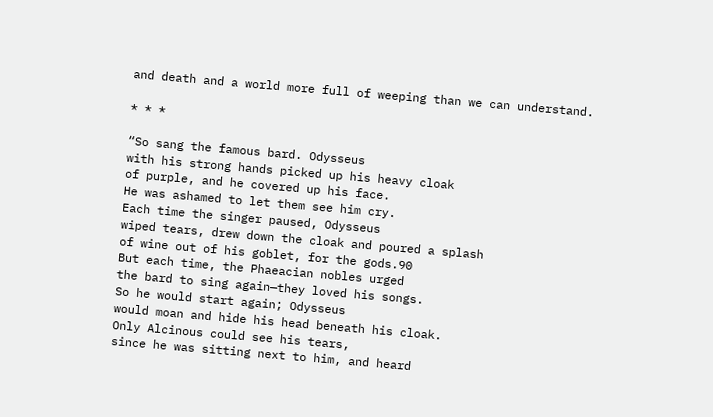and death and a world more full of weeping than we can understand.

* * *

“So sang the famous bard. Odysseus
with his strong hands picked up his heavy cloak
of purple, and he covered up his face.
He was ashamed to let them see him cry.
Each time the singer paused, Odysseus
wiped tears, drew down the cloak and poured a splash
of wine out of his goblet, for the gods.90
But each time, the Phaeacian nobles urged
the bard to sing again—they loved his songs.
So he would start again; Odysseus
would moan and hide his head beneath his cloak.
Only Alcinous could see his tears,
since he was sitting next to him, and heard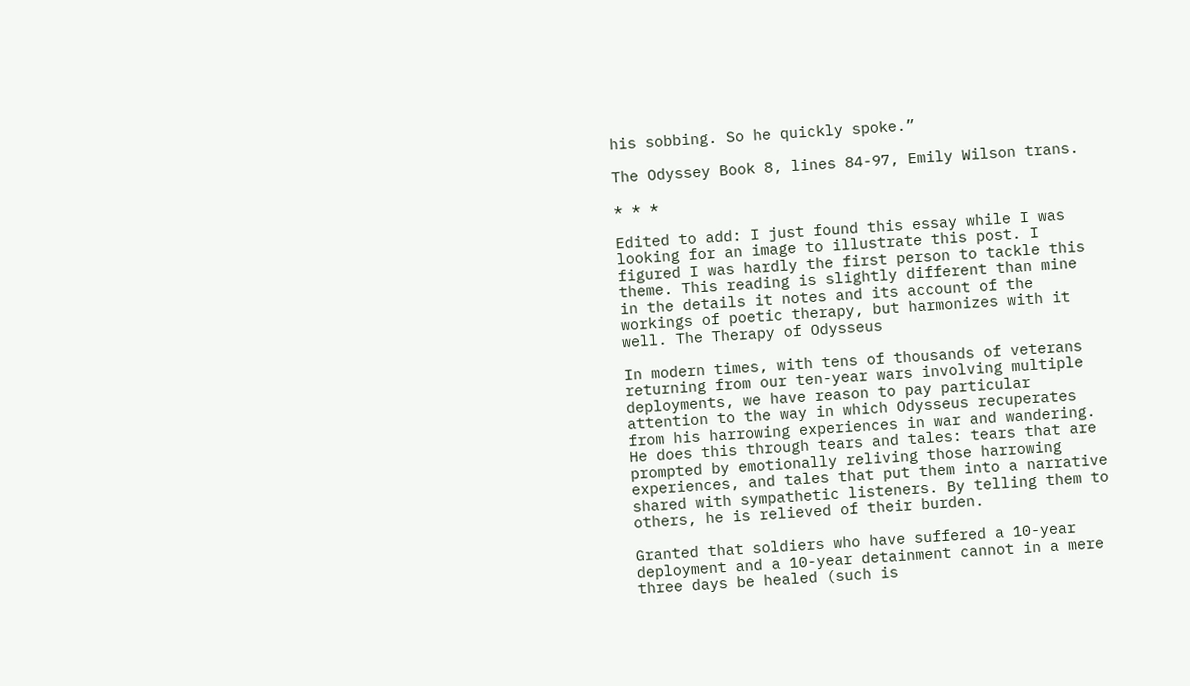his sobbing. So he quickly spoke.”

The Odyssey Book 8, lines 84-97, Emily Wilson trans.

* * *

Edited to add: I just found this essay while I was looking for an image to illustrate this post. I figured I was hardly the first person to tackle this theme. This reading is slightly different than mine in the details it notes and its account of the workings of poetic therapy, but harmonizes with it well. The Therapy of Odysseus

In modern times, with tens of thousands of veterans returning from our ten-year wars involving multiple deployments, we have reason to pay particular attention to the way in which Odysseus recuperates from his harrowing experiences in war and wandering. He does this through tears and tales: tears that are prompted by emotionally reliving those harrowing experiences, and tales that put them into a narrative shared with sympathetic listeners. By telling them to others, he is relieved of their burden.

Granted that soldiers who have suffered a 10-year deployment and a 10-year detainment cannot in a mere three days be healed (such is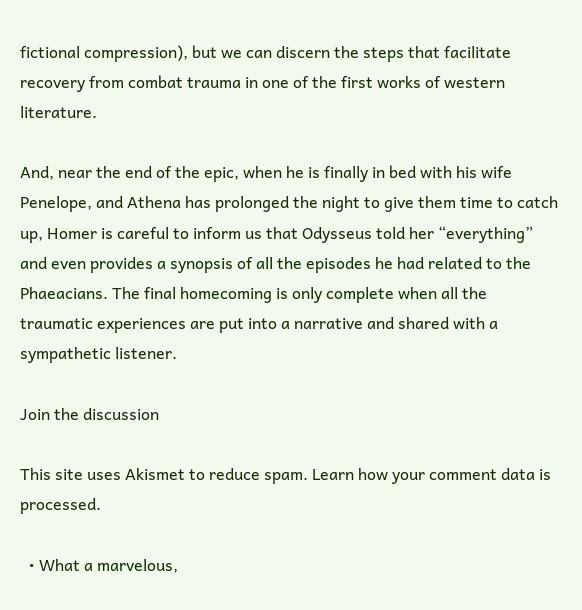fictional compression), but we can discern the steps that facilitate recovery from combat trauma in one of the first works of western literature.

And, near the end of the epic, when he is finally in bed with his wife Penelope, and Athena has prolonged the night to give them time to catch up, Homer is careful to inform us that Odysseus told her “everything” and even provides a synopsis of all the episodes he had related to the Phaeacians. The final homecoming is only complete when all the traumatic experiences are put into a narrative and shared with a sympathetic listener.

Join the discussion

This site uses Akismet to reduce spam. Learn how your comment data is processed.

  • What a marvelous,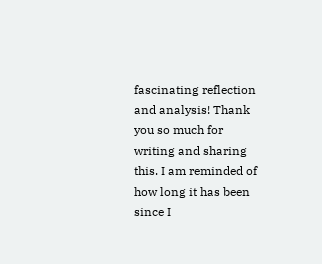fascinating reflection and analysis! Thank you so much for writing and sharing this. I am reminded of how long it has been since I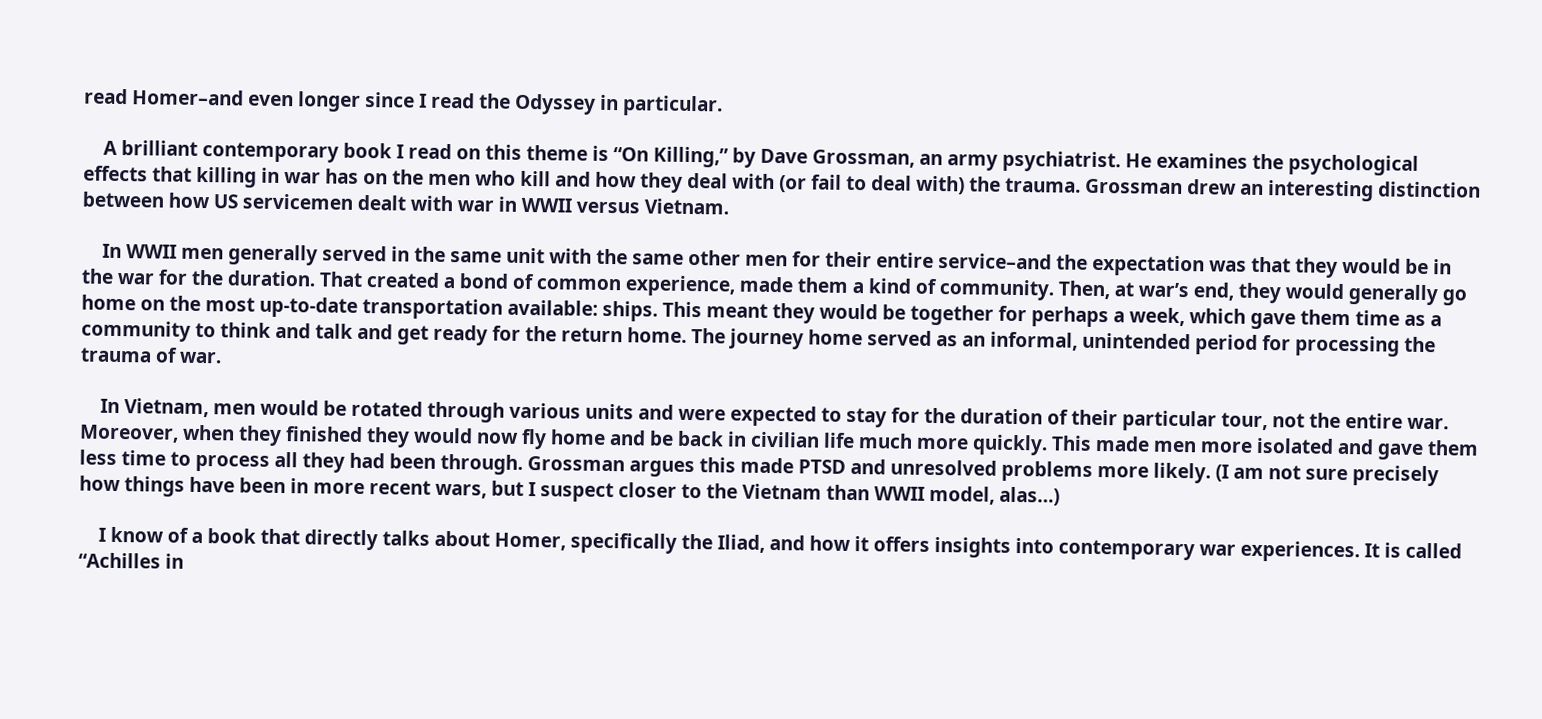read Homer–and even longer since I read the Odyssey in particular.

    A brilliant contemporary book I read on this theme is “On Killing,” by Dave Grossman, an army psychiatrist. He examines the psychological effects that killing in war has on the men who kill and how they deal with (or fail to deal with) the trauma. Grossman drew an interesting distinction between how US servicemen dealt with war in WWII versus Vietnam.

    In WWII men generally served in the same unit with the same other men for their entire service–and the expectation was that they would be in the war for the duration. That created a bond of common experience, made them a kind of community. Then, at war’s end, they would generally go home on the most up-to-date transportation available: ships. This meant they would be together for perhaps a week, which gave them time as a community to think and talk and get ready for the return home. The journey home served as an informal, unintended period for processing the trauma of war.

    In Vietnam, men would be rotated through various units and were expected to stay for the duration of their particular tour, not the entire war. Moreover, when they finished they would now fly home and be back in civilian life much more quickly. This made men more isolated and gave them less time to process all they had been through. Grossman argues this made PTSD and unresolved problems more likely. (I am not sure precisely how things have been in more recent wars, but I suspect closer to the Vietnam than WWII model, alas…)

    I know of a book that directly talks about Homer, specifically the Iliad, and how it offers insights into contemporary war experiences. It is called “Achilles in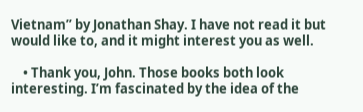Vietnam” by Jonathan Shay. I have not read it but would like to, and it might interest you as well.

    • Thank you, John. Those books both look interesting. I’m fascinated by the idea of the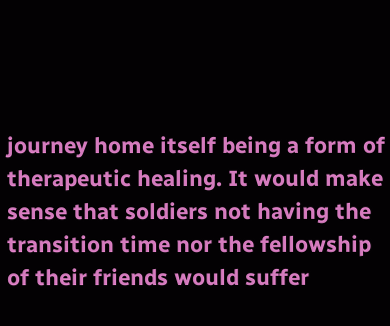journey home itself being a form of therapeutic healing. It would make sense that soldiers not having the transition time nor the fellowship of their friends would suffer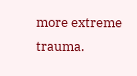more extreme trauma.